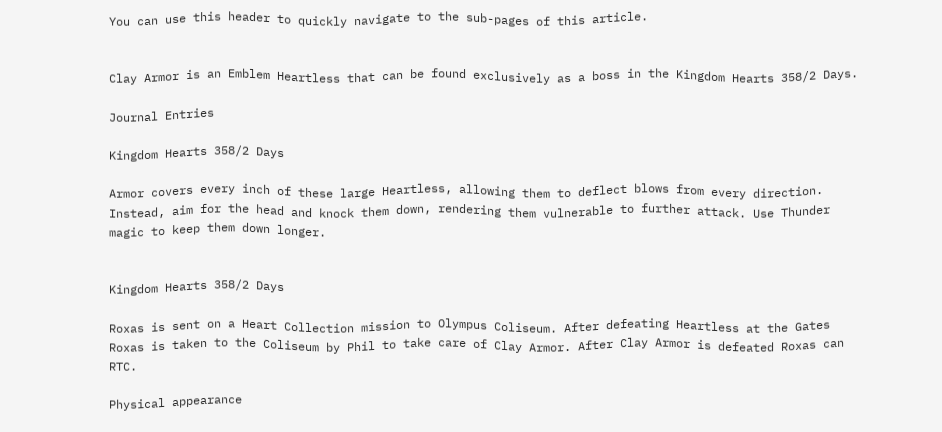You can use this header to quickly navigate to the sub-pages of this article.


Clay Armor is an Emblem Heartless that can be found exclusively as a boss in the Kingdom Hearts 358/2 Days.

Journal Entries

Kingdom Hearts 358/2 Days

Armor covers every inch of these large Heartless, allowing them to deflect blows from every direction. Instead, aim for the head and knock them down, rendering them vulnerable to further attack. Use Thunder magic to keep them down longer.


Kingdom Hearts 358/2 Days

Roxas is sent on a Heart Collection mission to Olympus Coliseum. After defeating Heartless at the Gates Roxas is taken to the Coliseum by Phil to take care of Clay Armor. After Clay Armor is defeated Roxas can RTC.

Physical appearance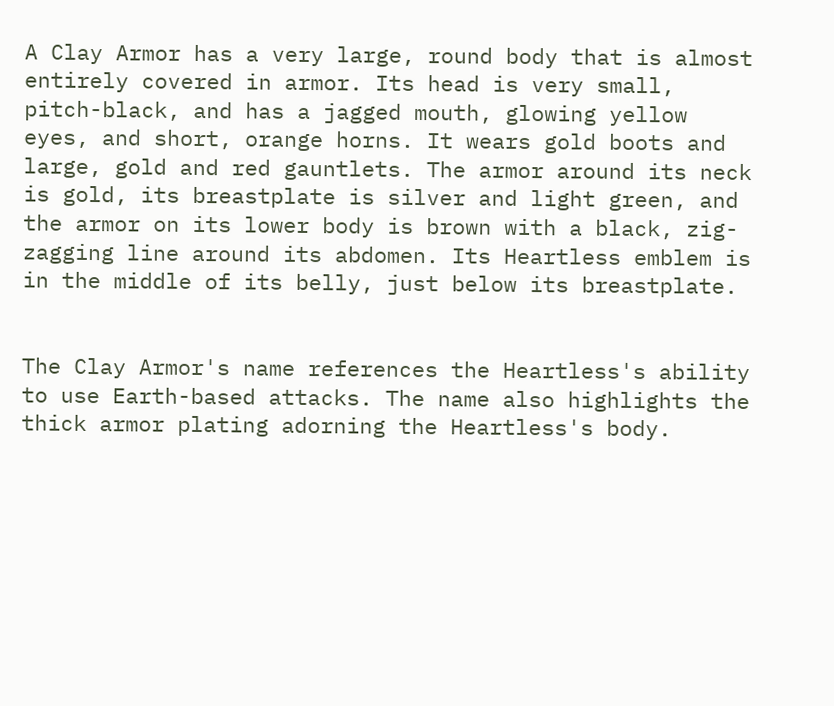A Clay Armor has a very large, round body that is almost entirely covered in armor. Its head is very small, pitch-black, and has a jagged mouth, glowing yellow eyes, and short, orange horns. It wears gold boots and large, gold and red gauntlets. The armor around its neck is gold, its breastplate is silver and light green, and the armor on its lower body is brown with a black, zig-zagging line around its abdomen. Its Heartless emblem is in the middle of its belly, just below its breastplate.


The Clay Armor's name references the Heartless's ability to use Earth-based attacks. The name also highlights the thick armor plating adorning the Heartless's body.